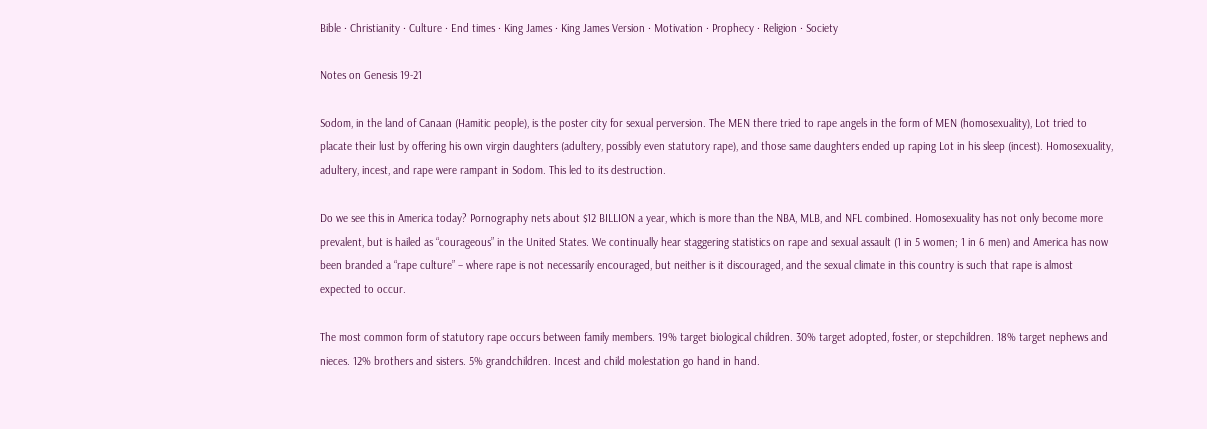Bible · Christianity · Culture · End times · King James · King James Version · Motivation · Prophecy · Religion · Society

Notes on Genesis 19-21

Sodom, in the land of Canaan (Hamitic people), is the poster city for sexual perversion. The MEN there tried to rape angels in the form of MEN (homosexuality), Lot tried to placate their lust by offering his own virgin daughters (adultery, possibly even statutory rape), and those same daughters ended up raping Lot in his sleep (incest). Homosexuality, adultery, incest, and rape were rampant in Sodom. This led to its destruction.

Do we see this in America today? Pornography nets about $12 BILLION a year, which is more than the NBA, MLB, and NFL combined. Homosexuality has not only become more prevalent, but is hailed as “courageous” in the United States. We continually hear staggering statistics on rape and sexual assault (1 in 5 women; 1 in 6 men) and America has now been branded a “rape culture” – where rape is not necessarily encouraged, but neither is it discouraged, and the sexual climate in this country is such that rape is almost expected to occur.

The most common form of statutory rape occurs between family members. 19% target biological children. 30% target adopted, foster, or stepchildren. 18% target nephews and nieces. 12% brothers and sisters. 5% grandchildren. Incest and child molestation go hand in hand.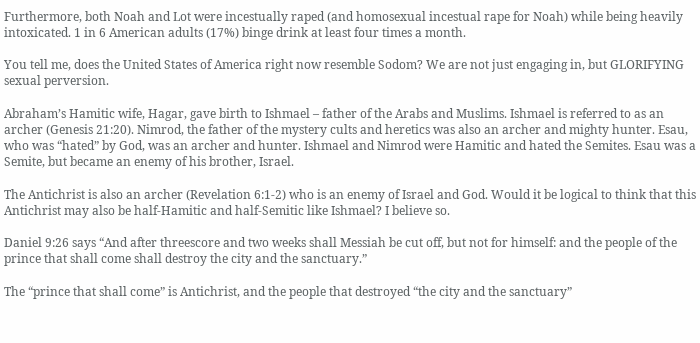Furthermore, both Noah and Lot were incestually raped (and homosexual incestual rape for Noah) while being heavily intoxicated. 1 in 6 American adults (17%) binge drink at least four times a month.

You tell me, does the United States of America right now resemble Sodom? We are not just engaging in, but GLORIFYING sexual perversion.

Abraham’s Hamitic wife, Hagar, gave birth to Ishmael – father of the Arabs and Muslims. Ishmael is referred to as an archer (Genesis 21:20). Nimrod, the father of the mystery cults and heretics was also an archer and mighty hunter. Esau, who was “hated” by God, was an archer and hunter. Ishmael and Nimrod were Hamitic and hated the Semites. Esau was a Semite, but became an enemy of his brother, Israel.

The Antichrist is also an archer (Revelation 6:1-2) who is an enemy of Israel and God. Would it be logical to think that this Antichrist may also be half-Hamitic and half-Semitic like Ishmael? I believe so.

Daniel 9:26 says “And after threescore and two weeks shall Messiah be cut off, but not for himself: and the people of the prince that shall come shall destroy the city and the sanctuary.”

The “prince that shall come” is Antichrist, and the people that destroyed “the city and the sanctuary”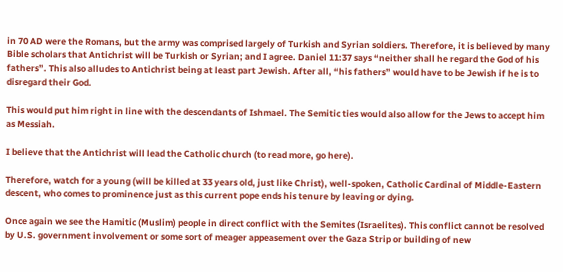in 70 AD were the Romans, but the army was comprised largely of Turkish and Syrian soldiers. Therefore, it is believed by many Bible scholars that Antichrist will be Turkish or Syrian; and I agree. Daniel 11:37 says “neither shall he regard the God of his fathers”. This also alludes to Antichrist being at least part Jewish. After all, “his fathers” would have to be Jewish if he is to disregard their God.

This would put him right in line with the descendants of Ishmael. The Semitic ties would also allow for the Jews to accept him as Messiah.

I believe that the Antichrist will lead the Catholic church (to read more, go here).

Therefore, watch for a young (will be killed at 33 years old, just like Christ), well-spoken, Catholic Cardinal of Middle-Eastern descent, who comes to prominence just as this current pope ends his tenure by leaving or dying.

Once again we see the Hamitic (Muslim) people in direct conflict with the Semites (Israelites). This conflict cannot be resolved by U.S. government involvement or some sort of meager appeasement over the Gaza Strip or building of new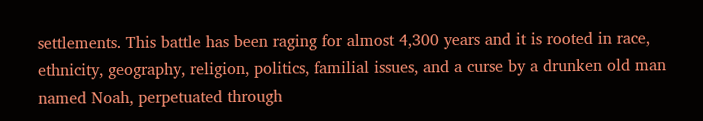settlements. This battle has been raging for almost 4,300 years and it is rooted in race, ethnicity, geography, religion, politics, familial issues, and a curse by a drunken old man named Noah, perpetuated through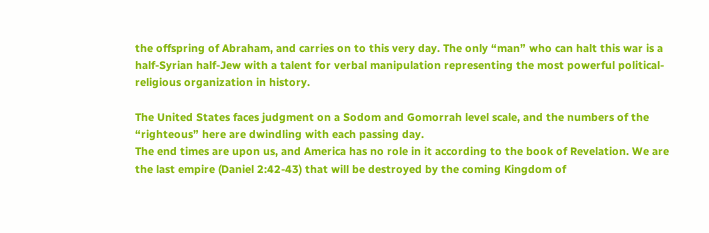the offspring of Abraham, and carries on to this very day. The only “man” who can halt this war is a half-Syrian half-Jew with a talent for verbal manipulation representing the most powerful political-religious organization in history.

The United States faces judgment on a Sodom and Gomorrah level scale, and the numbers of the “righteous” here are dwindling with each passing day.
The end times are upon us, and America has no role in it according to the book of Revelation. We are the last empire (Daniel 2:42-43) that will be destroyed by the coming Kingdom of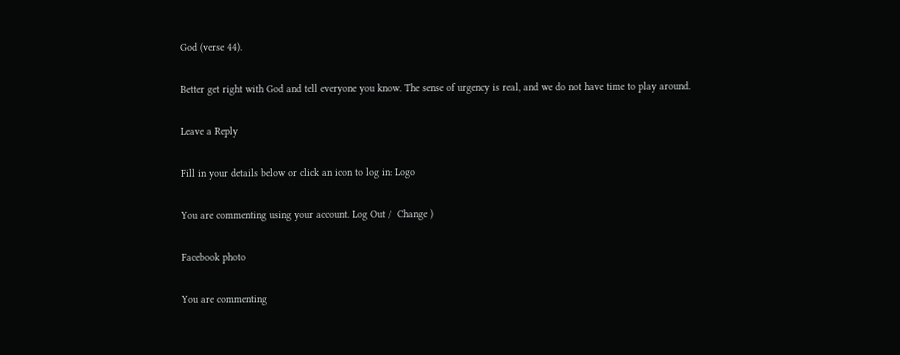God (verse 44).

Better get right with God and tell everyone you know. The sense of urgency is real, and we do not have time to play around.

Leave a Reply

Fill in your details below or click an icon to log in: Logo

You are commenting using your account. Log Out /  Change )

Facebook photo

You are commenting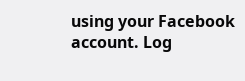using your Facebook account. Log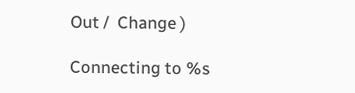Out /  Change )

Connecting to %s